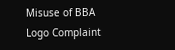Misuse of BBA Logo Complaint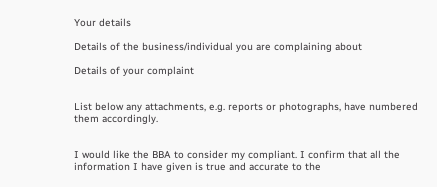Your details

Details of the business/individual you are complaining about

Details of your complaint


List below any attachments, e.g. reports or photographs, have numbered them accordingly.


I would like the BBA to consider my compliant. I confirm that all the information I have given is true and accurate to the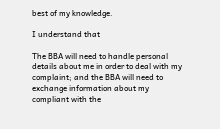best of my knowledge.

I understand that

The BBA will need to handle personal details about me in order to deal with my complaint; and the BBA will need to exchange information about my compliant with the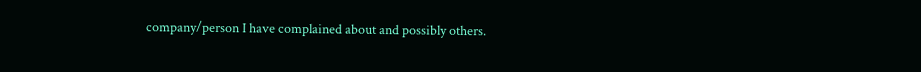company/person I have complained about and possibly others.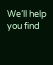We’ll help you find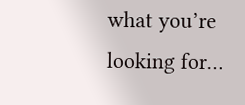what you’re looking for…